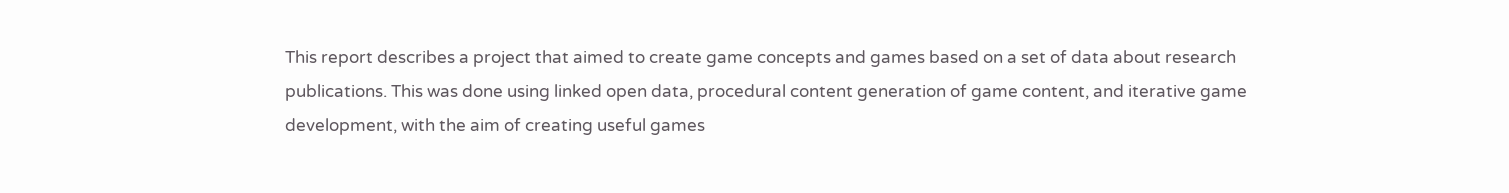This report describes a project that aimed to create game concepts and games based on a set of data about research publications. This was done using linked open data, procedural content generation of game content, and iterative game development, with the aim of creating useful games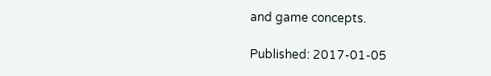and game concepts.

Published: 2017-01-05